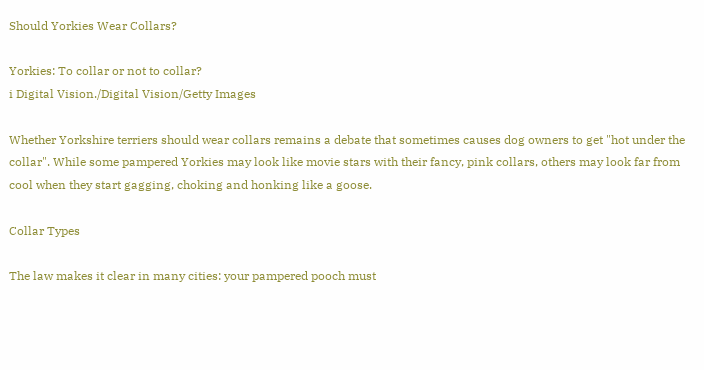Should Yorkies Wear Collars?

Yorkies: To collar or not to collar?
i Digital Vision./Digital Vision/Getty Images

Whether Yorkshire terriers should wear collars remains a debate that sometimes causes dog owners to get "hot under the collar". While some pampered Yorkies may look like movie stars with their fancy, pink collars, others may look far from cool when they start gagging, choking and honking like a goose.

Collar Types

The law makes it clear in many cities: your pampered pooch must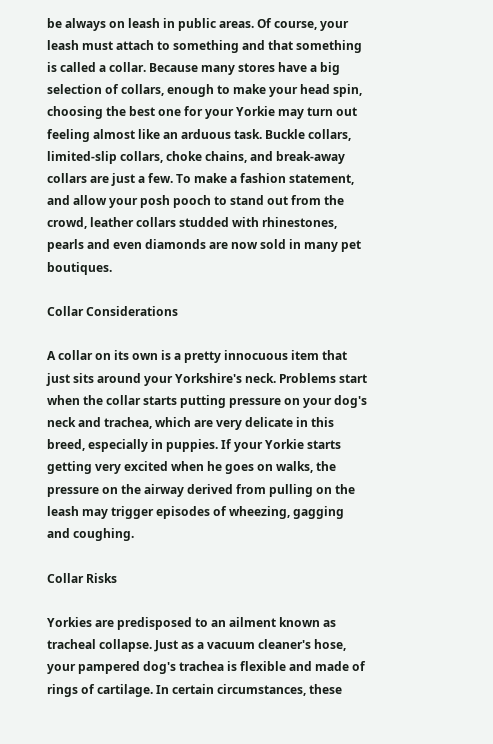be always on leash in public areas. Of course, your leash must attach to something and that something is called a collar. Because many stores have a big selection of collars, enough to make your head spin, choosing the best one for your Yorkie may turn out feeling almost like an arduous task. Buckle collars, limited-slip collars, choke chains, and break-away collars are just a few. To make a fashion statement, and allow your posh pooch to stand out from the crowd, leather collars studded with rhinestones, pearls and even diamonds are now sold in many pet boutiques.

Collar Considerations

A collar on its own is a pretty innocuous item that just sits around your Yorkshire's neck. Problems start when the collar starts putting pressure on your dog's neck and trachea, which are very delicate in this breed, especially in puppies. If your Yorkie starts getting very excited when he goes on walks, the pressure on the airway derived from pulling on the leash may trigger episodes of wheezing, gagging and coughing.

Collar Risks

Yorkies are predisposed to an ailment known as tracheal collapse. Just as a vacuum cleaner's hose, your pampered dog's trachea is flexible and made of rings of cartilage. In certain circumstances, these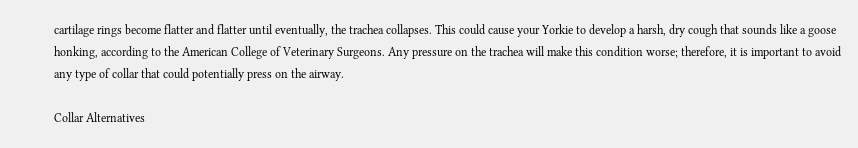cartilage rings become flatter and flatter until eventually, the trachea collapses. This could cause your Yorkie to develop a harsh, dry cough that sounds like a goose honking, according to the American College of Veterinary Surgeons. Any pressure on the trachea will make this condition worse; therefore, it is important to avoid any type of collar that could potentially press on the airway.

Collar Alternatives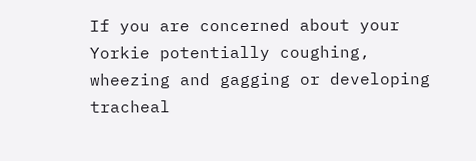If you are concerned about your Yorkie potentially coughing, wheezing and gagging or developing tracheal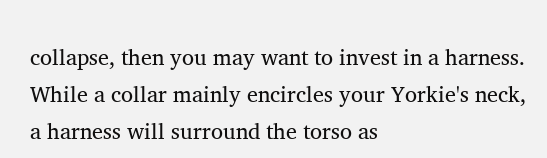collapse, then you may want to invest in a harness. While a collar mainly encircles your Yorkie's neck, a harness will surround the torso as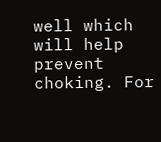well which will help prevent choking. For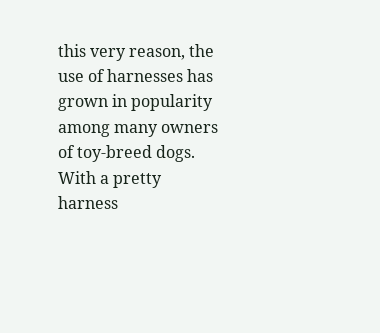this very reason, the use of harnesses has grown in popularity among many owners of toy-breed dogs. With a pretty harness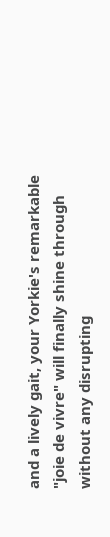and a lively gait, your Yorkie's remarkable "joie de vivre" will finally shine through without any disrupting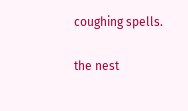coughing spells.

the nest